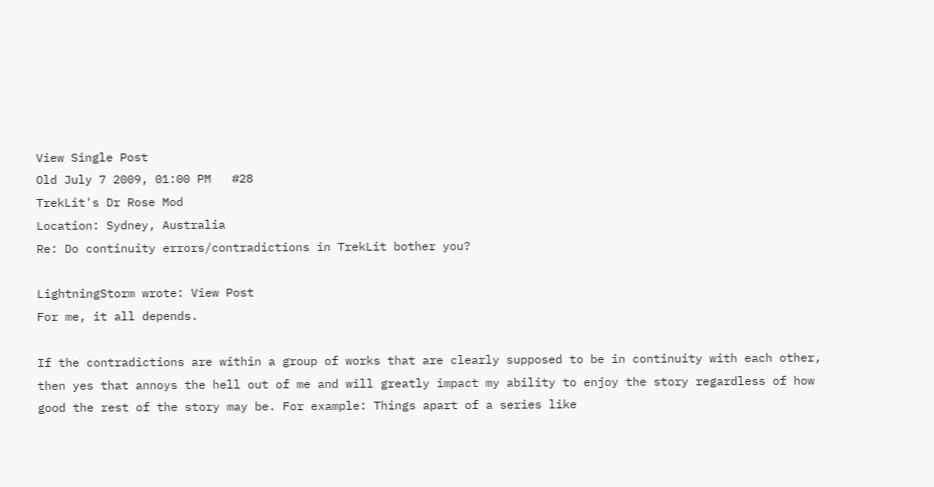View Single Post
Old July 7 2009, 01:00 PM   #28
TrekLit's Dr Rose Mod
Location: Sydney, Australia
Re: Do continuity errors/contradictions in TrekLit bother you?

LightningStorm wrote: View Post
For me, it all depends.

If the contradictions are within a group of works that are clearly supposed to be in continuity with each other, then yes that annoys the hell out of me and will greatly impact my ability to enjoy the story regardless of how good the rest of the story may be. For example: Things apart of a series like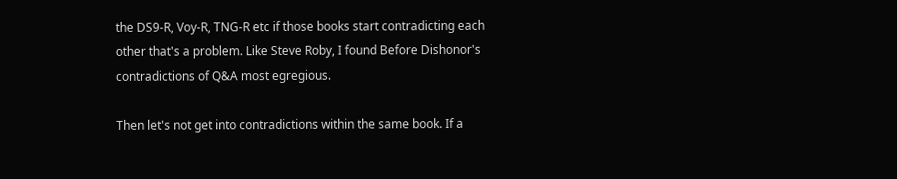the DS9-R, Voy-R, TNG-R etc if those books start contradicting each other that's a problem. Like Steve Roby, I found Before Dishonor's contradictions of Q&A most egregious.

Then let's not get into contradictions within the same book. If a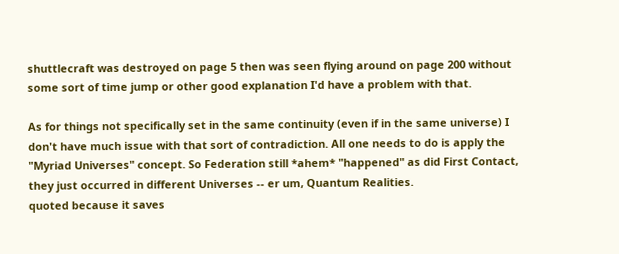shuttlecraft was destroyed on page 5 then was seen flying around on page 200 without some sort of time jump or other good explanation I'd have a problem with that.

As for things not specifically set in the same continuity (even if in the same universe) I don't have much issue with that sort of contradiction. All one needs to do is apply the "Myriad Universes" concept. So Federation still *ahem* "happened" as did First Contact, they just occurred in different Universes -- er um, Quantum Realities.
quoted because it saves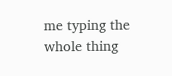me typing the whole thing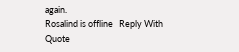again.
Rosalind is offline   Reply With Quote